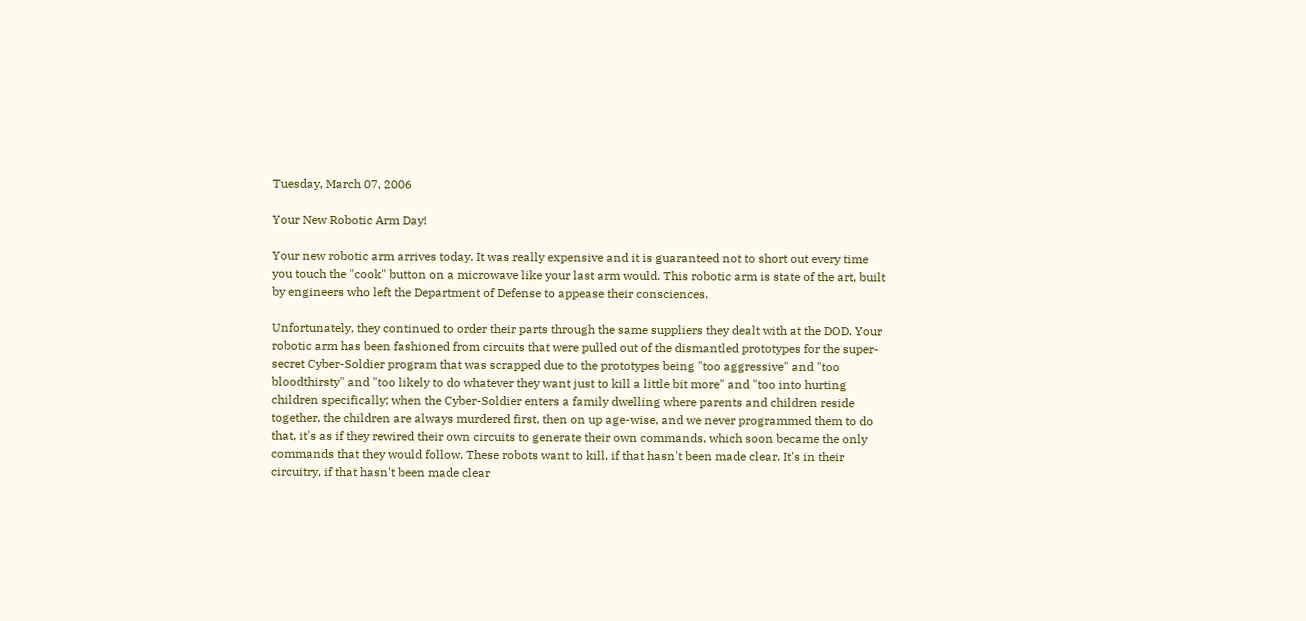Tuesday, March 07, 2006

Your New Robotic Arm Day!

Your new robotic arm arrives today. It was really expensive and it is guaranteed not to short out every time you touch the "cook" button on a microwave like your last arm would. This robotic arm is state of the art, built by engineers who left the Department of Defense to appease their consciences.

Unfortunately, they continued to order their parts through the same suppliers they dealt with at the DOD. Your robotic arm has been fashioned from circuits that were pulled out of the dismantled prototypes for the super-secret Cyber-Soldier program that was scrapped due to the prototypes being "too aggressive" and "too bloodthirsty" and "too likely to do whatever they want just to kill a little bit more" and "too into hurting children specifically; when the Cyber-Soldier enters a family dwelling where parents and children reside together, the children are always murdered first, then on up age-wise, and we never programmed them to do that, it's as if they rewired their own circuits to generate their own commands, which soon became the only commands that they would follow. These robots want to kill, if that hasn't been made clear. It's in their circuitry, if that hasn't been made clear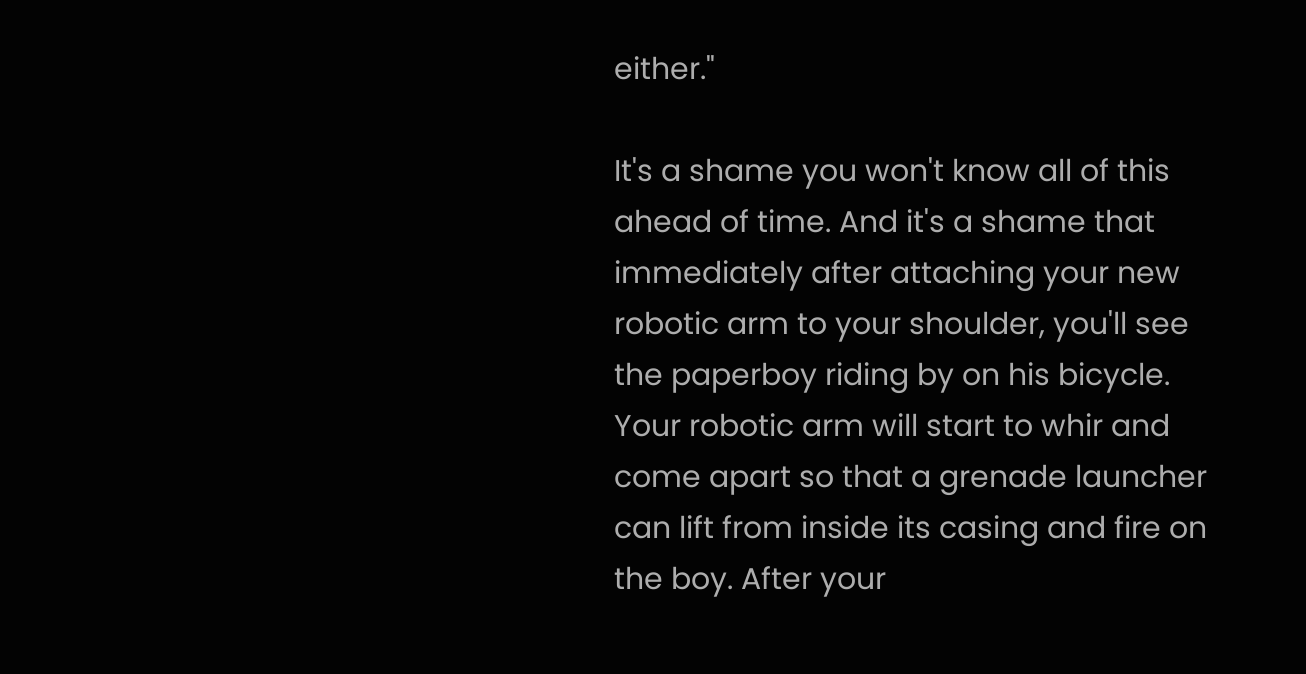either."

It's a shame you won't know all of this ahead of time. And it's a shame that immediately after attaching your new robotic arm to your shoulder, you'll see the paperboy riding by on his bicycle. Your robotic arm will start to whir and come apart so that a grenade launcher can lift from inside its casing and fire on the boy. After your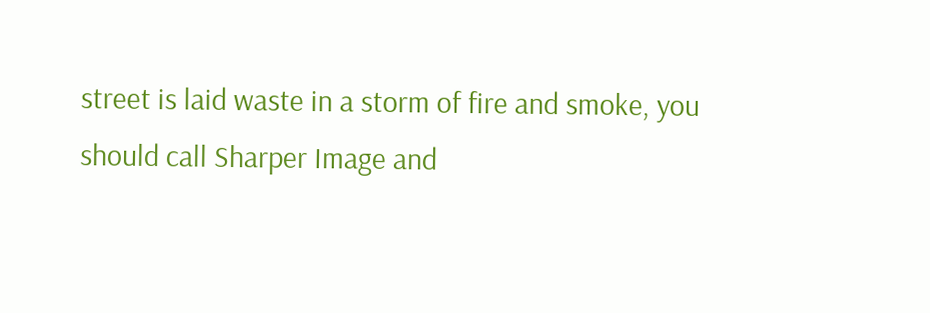street is laid waste in a storm of fire and smoke, you should call Sharper Image and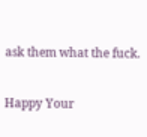ask them what the fuck.

Happy Your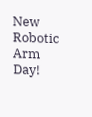New Robotic Arm Day!